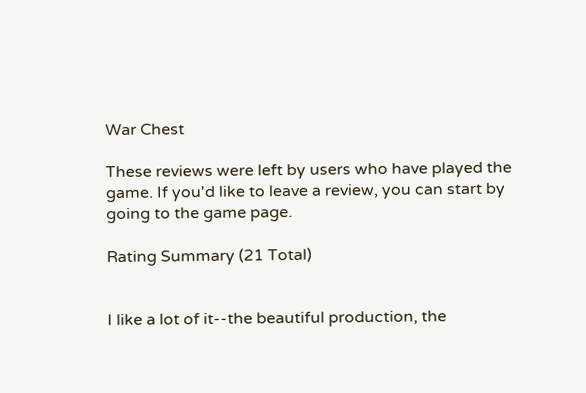War Chest

These reviews were left by users who have played the game. If you'd like to leave a review, you can start by going to the game page.

Rating Summary (21 Total)


I like a lot of it--the beautiful production, the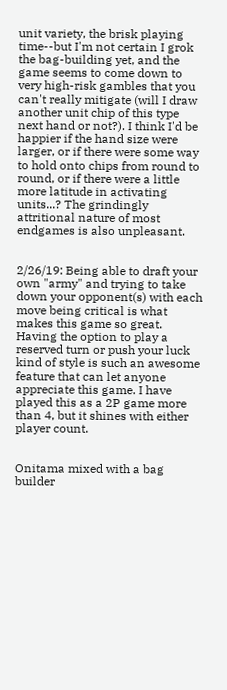unit variety, the brisk playing time--but I'm not certain I grok the bag-building yet, and the game seems to come down to very high-risk gambles that you can't really mitigate (will I draw another unit chip of this type next hand or not?). I think I'd be happier if the hand size were larger, or if there were some way to hold onto chips from round to round, or if there were a little more latitude in activating units...? The grindingly attritional nature of most endgames is also unpleasant.


2/26/19: Being able to draft your own "army" and trying to take down your opponent(s) with each move being critical is what makes this game so great. Having the option to play a reserved turn or push your luck kind of style is such an awesome feature that can let anyone appreciate this game. I have played this as a 2P game more than 4, but it shines with either player count.


Onitama mixed with a bag builder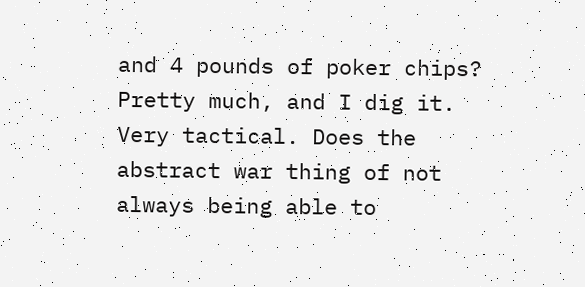and 4 pounds of poker chips? Pretty much, and I dig it. Very tactical. Does the abstract war thing of not always being able to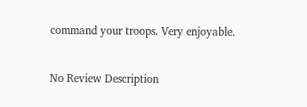command your troops. Very enjoyable.


No Review Description